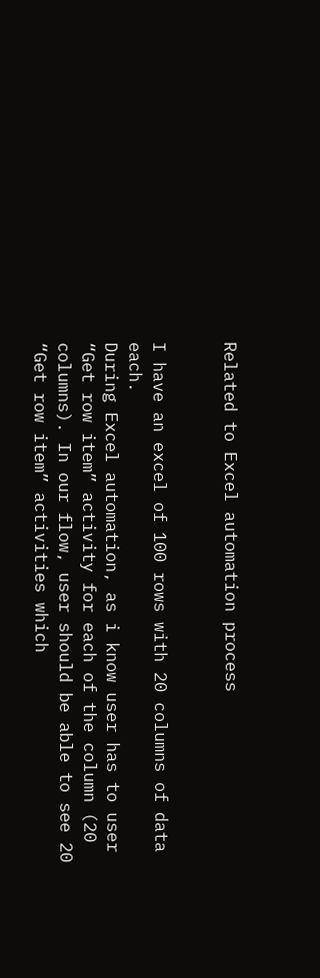Related to Excel automation process


I have an excel of 100 rows with 20 columns of data each.
During Excel automation, as i know user has to user “Get row item” activity for each of the column (20 columns). In our flow, user should be able to see 20 “Get row item” activities which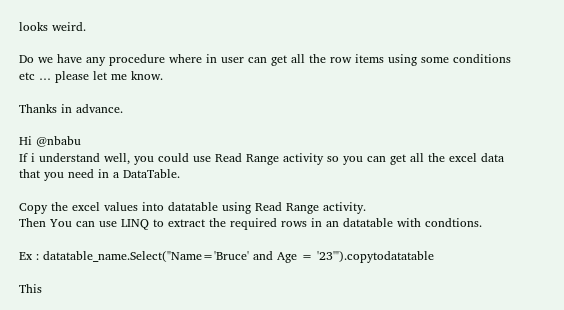looks weird.

Do we have any procedure where in user can get all the row items using some conditions etc … please let me know.

Thanks in advance.

Hi @nbabu
If i understand well, you could use Read Range activity so you can get all the excel data that you need in a DataTable.

Copy the excel values into datatable using Read Range activity.
Then You can use LINQ to extract the required rows in an datatable with condtions.

Ex : datatable_name.Select("Name='Bruce' and Age = '23'").copytodatatable

This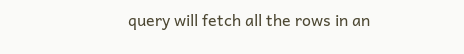query will fetch all the rows in an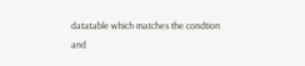datatable which matches the condtion and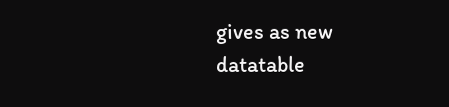gives as new datatable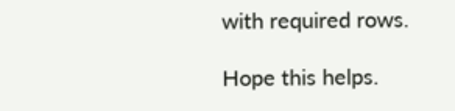with required rows.

Hope this helps.